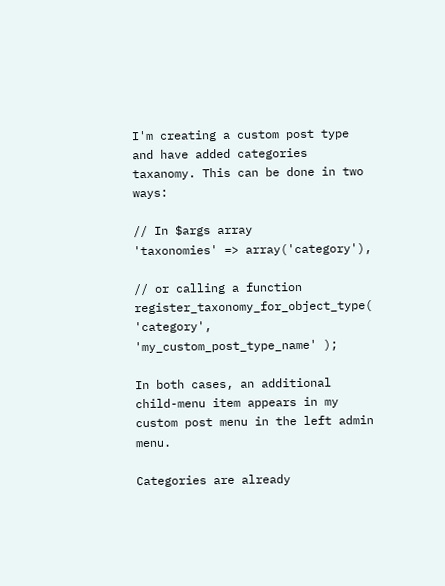I'm creating a custom post type and have added categories taxanomy. This can be done in two ways:

// In $args array
'taxonomies' => array('category'),

// or calling a function
register_taxonomy_for_object_type( 'category', 'my_custom_post_type_name' );

In both cases, an additional child-menu item appears in my custom post menu in the left admin menu.

Categories are already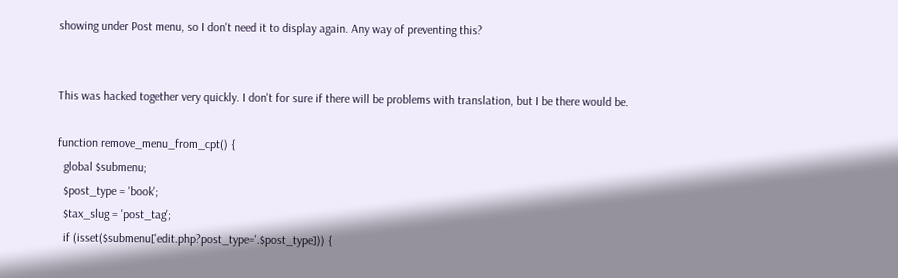showing under Post menu, so I don't need it to display again. Any way of preventing this?


This was hacked together very quickly. I don't for sure if there will be problems with translation, but I be there would be.

function remove_menu_from_cpt() {
  global $submenu;
  $post_type = 'book';
  $tax_slug = 'post_tag';
  if (isset($submenu['edit.php?post_type='.$post_type])) {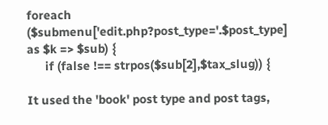foreach ($submenu['edit.php?post_type='.$post_type] as $k => $sub) {
      if (false !== strpos($sub[2],$tax_slug)) {

It used the 'book' post type and post tags,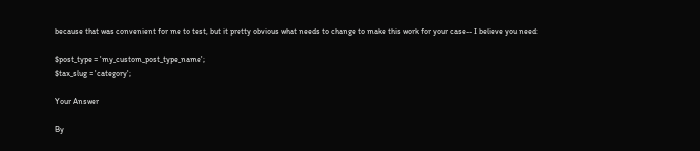because that was convenient for me to test, but it pretty obvious what needs to change to make this work for your case-- I believe you need:

$post_type = 'my_custom_post_type_name';
$tax_slug = 'category';

Your Answer

By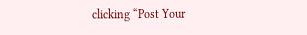clicking “Post Your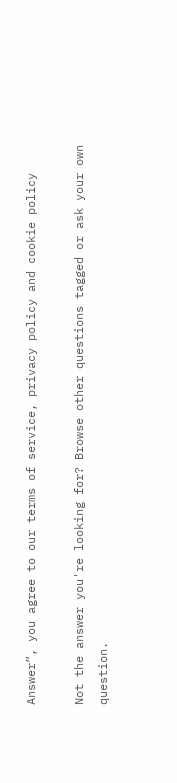Answer”, you agree to our terms of service, privacy policy and cookie policy

Not the answer you're looking for? Browse other questions tagged or ask your own question.